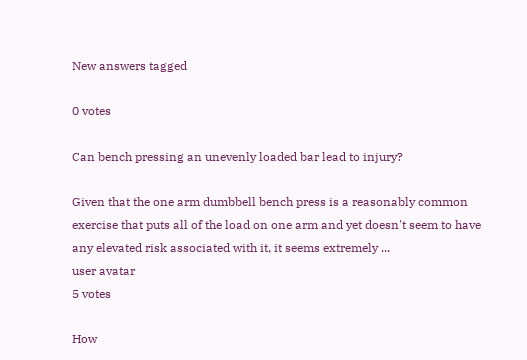New answers tagged

0 votes

Can bench pressing an unevenly loaded bar lead to injury?

Given that the one arm dumbbell bench press is a reasonably common exercise that puts all of the load on one arm and yet doesn't seem to have any elevated risk associated with it, it seems extremely ...
user avatar
5 votes

How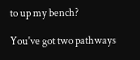to up my bench?

You've got two pathways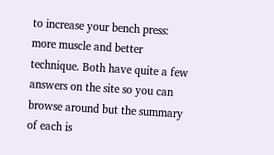to increase your bench press: more muscle and better technique. Both have quite a few answers on the site so you can browse around but the summary of each is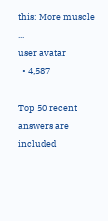this: More muscle ...
user avatar
  • 4,587

Top 50 recent answers are included